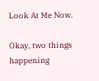Look At Me Now.

Okay, two things happening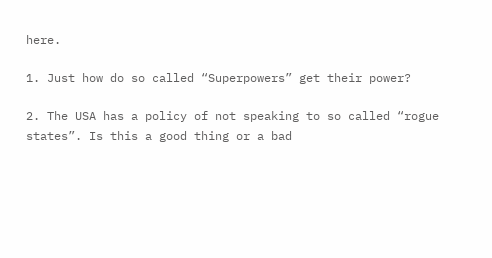here.

1. Just how do so called “Superpowers” get their power?

2. The USA has a policy of not speaking to so called “rogue states”. Is this a good thing or a bad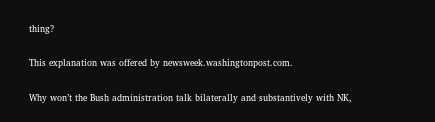thing?

This explanation was offered by newsweek.washingtonpost.com.

Why won’t the Bush administration talk bilaterally and substantively with NK,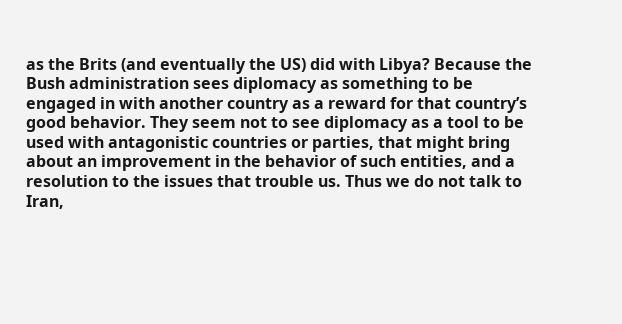as the Brits (and eventually the US) did with Libya? Because the Bush administration sees diplomacy as something to be engaged in with another country as a reward for that country’s good behavior. They seem not to see diplomacy as a tool to be used with antagonistic countries or parties, that might bring about an improvement in the behavior of such entities, and a resolution to the issues that trouble us. Thus we do not talk to Iran,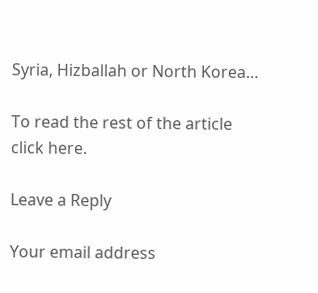Syria, Hizballah or North Korea…

To read the rest of the article click here.

Leave a Reply

Your email address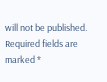will not be published. Required fields are marked *